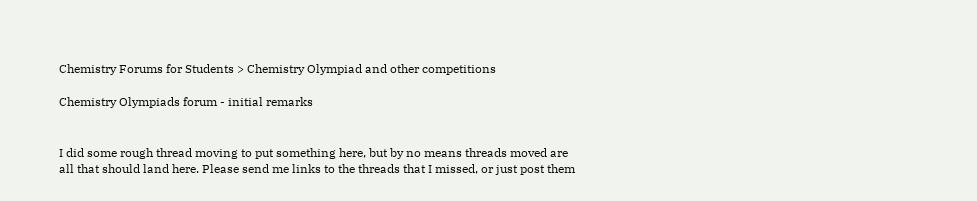Chemistry Forums for Students > Chemistry Olympiad and other competitions

Chemistry Olympiads forum - initial remarks


I did some rough thread moving to put something here, but by no means threads moved are all that should land here. Please send me links to the threads that I missed, or just post them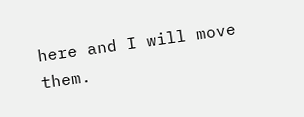here and I will move them.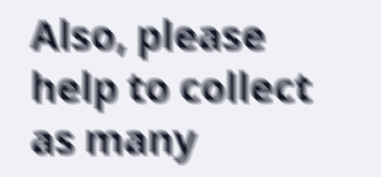Also, please help to collect as many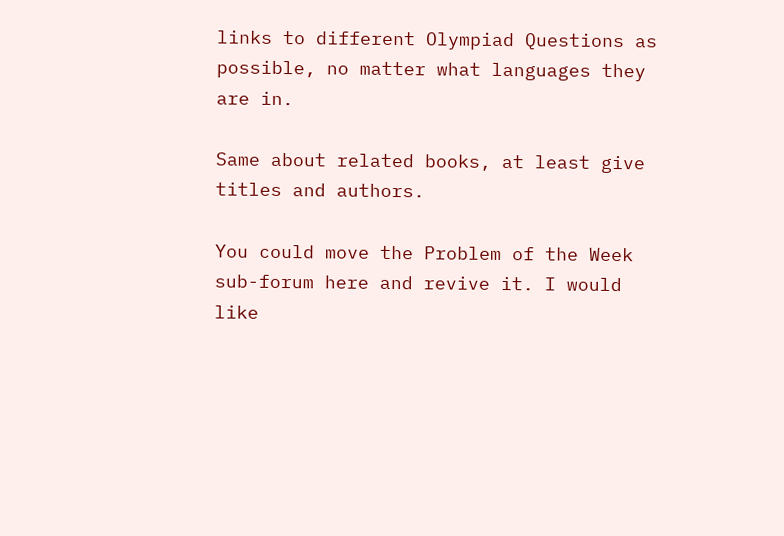links to different Olympiad Questions as possible, no matter what languages they are in.

Same about related books, at least give titles and authors.

You could move the Problem of the Week sub-forum here and revive it. I would like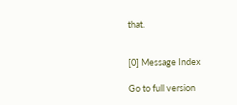that.


[0] Message Index

Go to full version